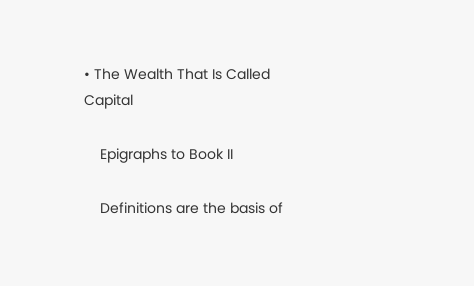• The Wealth That Is Called Capital

    Epigraphs to Book II

    Definitions are the basis of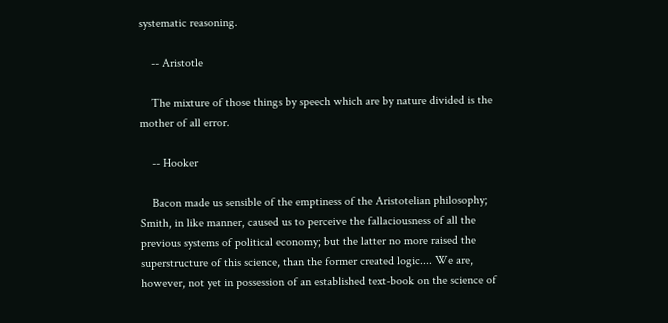systematic reasoning.

    -- Aristotle

    The mixture of those things by speech which are by nature divided is the mother of all error.

    -- Hooker

    Bacon made us sensible of the emptiness of the Aristotelian philosophy; Smith, in like manner, caused us to perceive the fallaciousness of all the previous systems of political economy; but the latter no more raised the superstructure of this science, than the former created logic.... We are, however, not yet in possession of an established text-book on the science of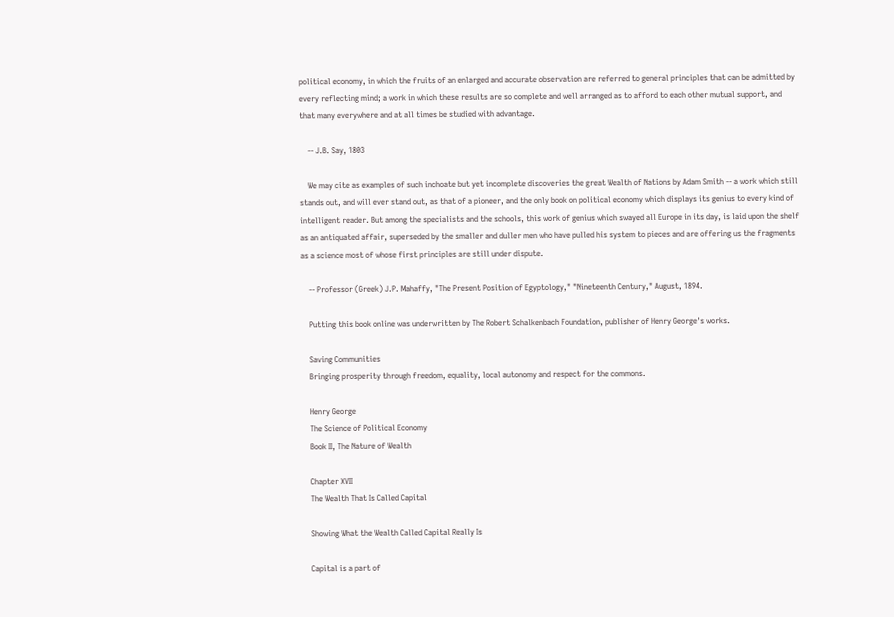political economy, in which the fruits of an enlarged and accurate observation are referred to general principles that can be admitted by every reflecting mind; a work in which these results are so complete and well arranged as to afford to each other mutual support, and that many everywhere and at all times be studied with advantage.

    -- J.B. Say, 1803

    We may cite as examples of such inchoate but yet incomplete discoveries the great Wealth of Nations by Adam Smith -- a work which still stands out, and will ever stand out, as that of a pioneer, and the only book on political economy which displays its genius to every kind of intelligent reader. But among the specialists and the schools, this work of genius which swayed all Europe in its day, is laid upon the shelf as an antiquated affair, superseded by the smaller and duller men who have pulled his system to pieces and are offering us the fragments as a science most of whose first principles are still under dispute.

    -- Professor (Greek) J.P. Mahaffy, "The Present Position of Egyptology," "Nineteenth Century," August, 1894.

    Putting this book online was underwritten by The Robert Schalkenbach Foundation, publisher of Henry George's works.

    Saving Communities
    Bringing prosperity through freedom, equality, local autonomy and respect for the commons.

    Henry George
    The Science of Political Economy
    Book II, The Nature of Wealth

    Chapter XVII
    The Wealth That Is Called Capital

    Showing What the Wealth Called Capital Really Is

    Capital is a part of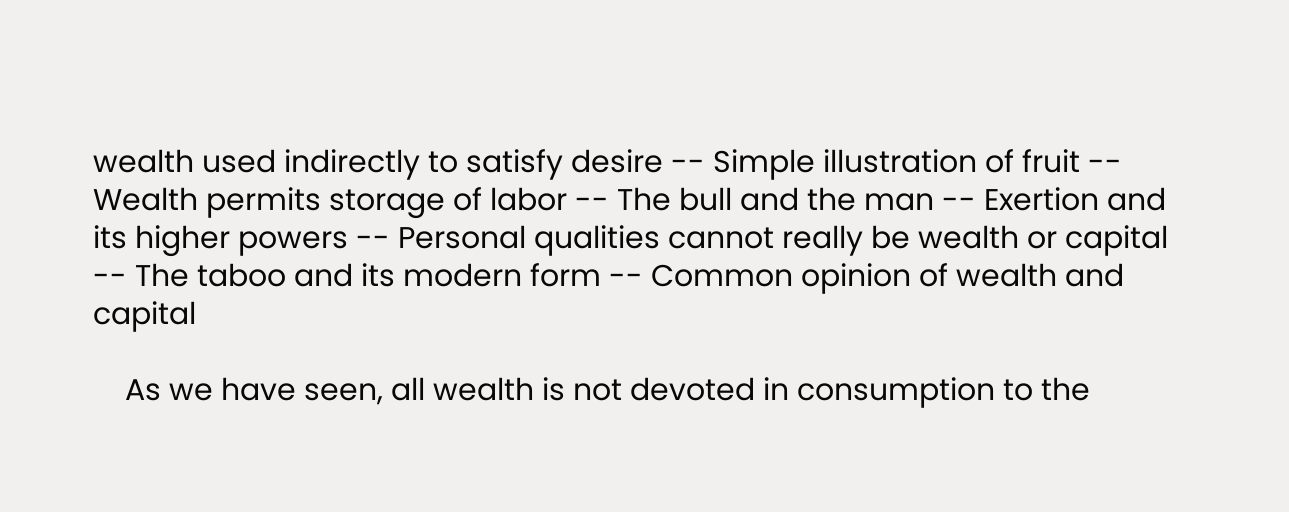wealth used indirectly to satisfy desire -- Simple illustration of fruit -- Wealth permits storage of labor -- The bull and the man -- Exertion and its higher powers -- Personal qualities cannot really be wealth or capital -- The taboo and its modern form -- Common opinion of wealth and capital

    As we have seen, all wealth is not devoted in consumption to the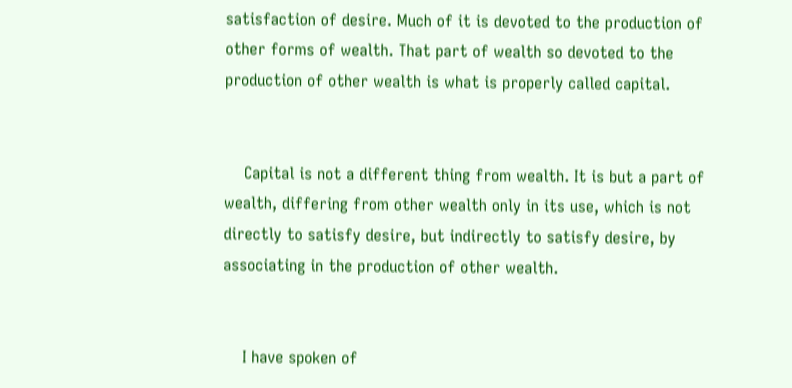satisfaction of desire. Much of it is devoted to the production of other forms of wealth. That part of wealth so devoted to the production of other wealth is what is properly called capital.


    Capital is not a different thing from wealth. It is but a part of wealth, differing from other wealth only in its use, which is not directly to satisfy desire, but indirectly to satisfy desire, by associating in the production of other wealth.


    I have spoken of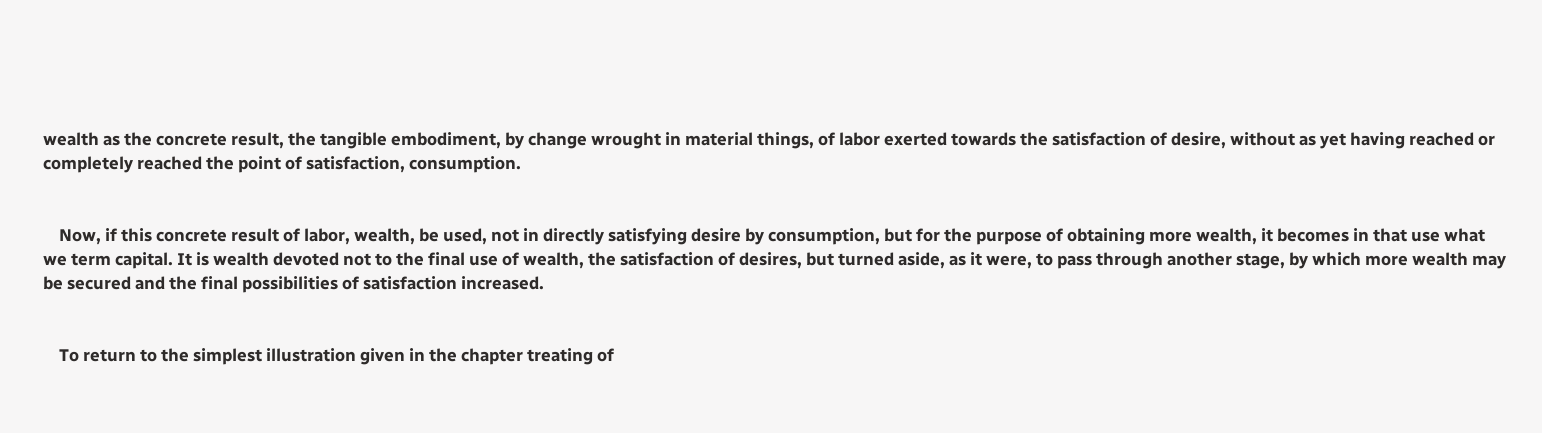wealth as the concrete result, the tangible embodiment, by change wrought in material things, of labor exerted towards the satisfaction of desire, without as yet having reached or completely reached the point of satisfaction, consumption.


    Now, if this concrete result of labor, wealth, be used, not in directly satisfying desire by consumption, but for the purpose of obtaining more wealth, it becomes in that use what we term capital. It is wealth devoted not to the final use of wealth, the satisfaction of desires, but turned aside, as it were, to pass through another stage, by which more wealth may be secured and the final possibilities of satisfaction increased.


    To return to the simplest illustration given in the chapter treating of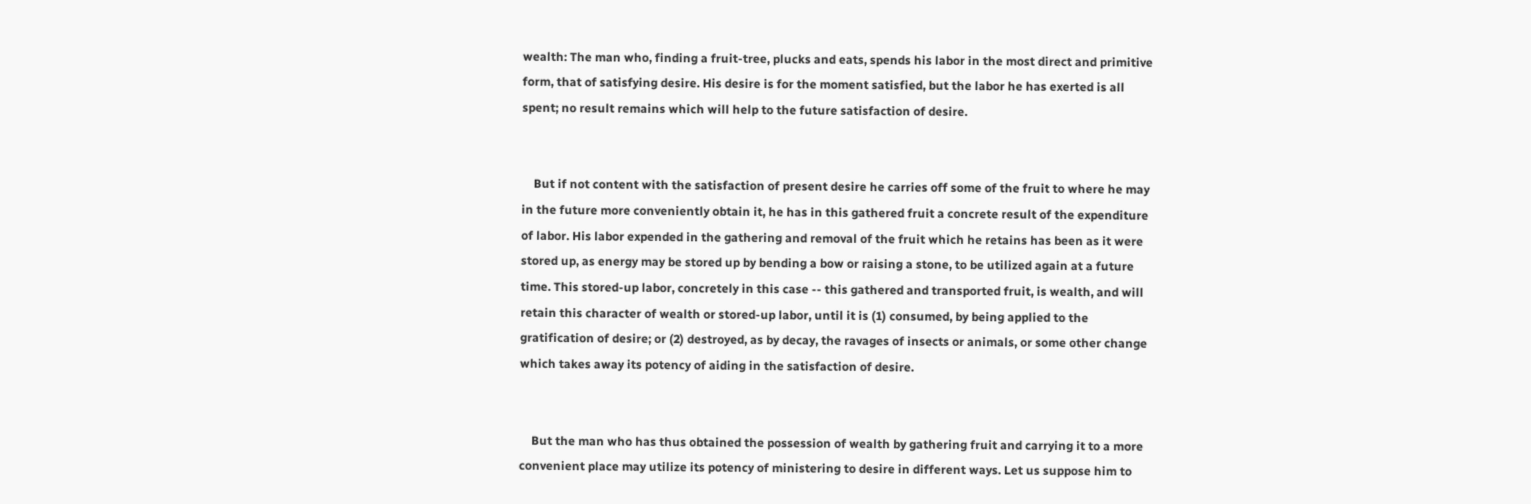wealth: The man who, finding a fruit-tree, plucks and eats, spends his labor in the most direct and primitive form, that of satisfying desire. His desire is for the moment satisfied, but the labor he has exerted is all spent; no result remains which will help to the future satisfaction of desire.


    But if not content with the satisfaction of present desire he carries off some of the fruit to where he may in the future more conveniently obtain it, he has in this gathered fruit a concrete result of the expenditure of labor. His labor expended in the gathering and removal of the fruit which he retains has been as it were stored up, as energy may be stored up by bending a bow or raising a stone, to be utilized again at a future time. This stored-up labor, concretely in this case -- this gathered and transported fruit, is wealth, and will retain this character of wealth or stored-up labor, until it is (1) consumed, by being applied to the gratification of desire; or (2) destroyed, as by decay, the ravages of insects or animals, or some other change which takes away its potency of aiding in the satisfaction of desire.


    But the man who has thus obtained the possession of wealth by gathering fruit and carrying it to a more convenient place may utilize its potency of ministering to desire in different ways. Let us suppose him to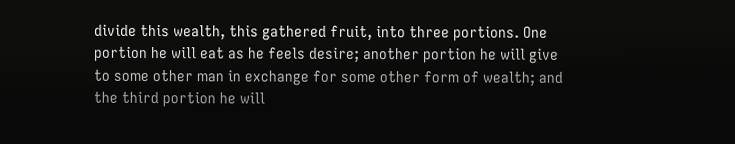divide this wealth, this gathered fruit, into three portions. One portion he will eat as he feels desire; another portion he will give to some other man in exchange for some other form of wealth; and the third portion he will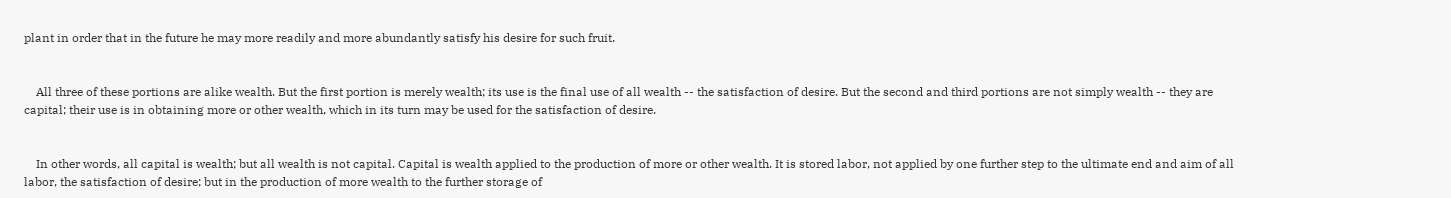plant in order that in the future he may more readily and more abundantly satisfy his desire for such fruit.


    All three of these portions are alike wealth. But the first portion is merely wealth; its use is the final use of all wealth -- the satisfaction of desire. But the second and third portions are not simply wealth -- they are capital; their use is in obtaining more or other wealth, which in its turn may be used for the satisfaction of desire.


    In other words, all capital is wealth; but all wealth is not capital. Capital is wealth applied to the production of more or other wealth. It is stored labor, not applied by one further step to the ultimate end and aim of all labor, the satisfaction of desire; but in the production of more wealth to the further storage of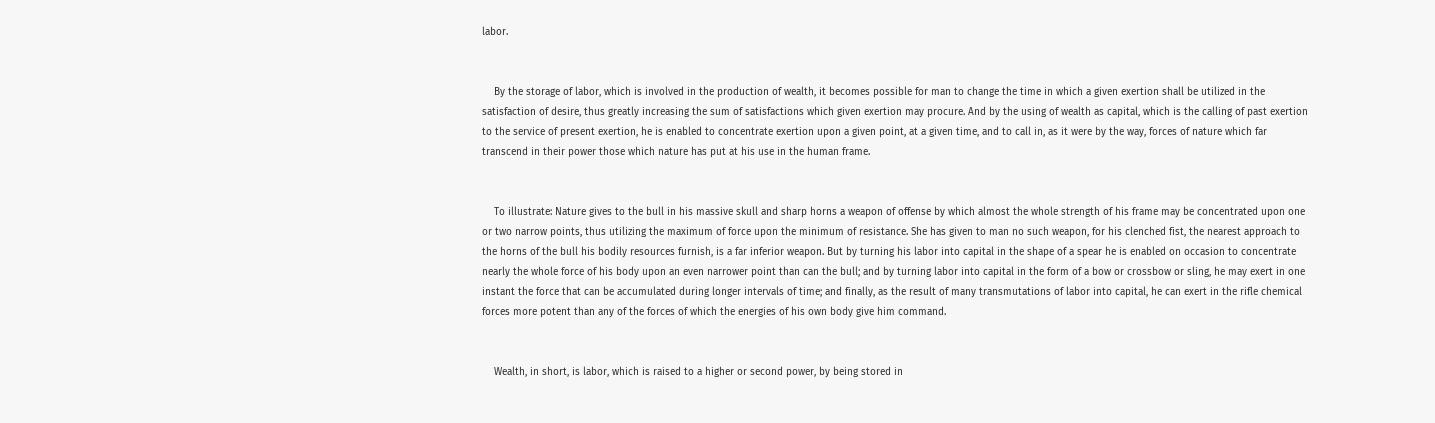labor.


    By the storage of labor, which is involved in the production of wealth, it becomes possible for man to change the time in which a given exertion shall be utilized in the satisfaction of desire, thus greatly increasing the sum of satisfactions which given exertion may procure. And by the using of wealth as capital, which is the calling of past exertion to the service of present exertion, he is enabled to concentrate exertion upon a given point, at a given time, and to call in, as it were by the way, forces of nature which far transcend in their power those which nature has put at his use in the human frame.


    To illustrate: Nature gives to the bull in his massive skull and sharp horns a weapon of offense by which almost the whole strength of his frame may be concentrated upon one or two narrow points, thus utilizing the maximum of force upon the minimum of resistance. She has given to man no such weapon, for his clenched fist, the nearest approach to the horns of the bull his bodily resources furnish, is a far inferior weapon. But by turning his labor into capital in the shape of a spear he is enabled on occasion to concentrate nearly the whole force of his body upon an even narrower point than can the bull; and by turning labor into capital in the form of a bow or crossbow or sling, he may exert in one instant the force that can be accumulated during longer intervals of time; and finally, as the result of many transmutations of labor into capital, he can exert in the rifle chemical forces more potent than any of the forces of which the energies of his own body give him command.


    Wealth, in short, is labor, which is raised to a higher or second power, by being stored in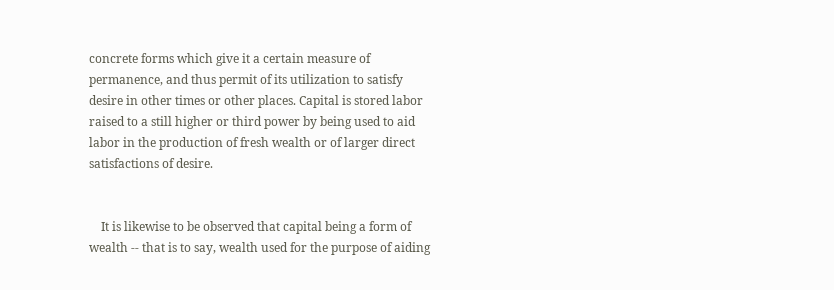concrete forms which give it a certain measure of permanence, and thus permit of its utilization to satisfy desire in other times or other places. Capital is stored labor raised to a still higher or third power by being used to aid labor in the production of fresh wealth or of larger direct satisfactions of desire.


    It is likewise to be observed that capital being a form of wealth -- that is to say, wealth used for the purpose of aiding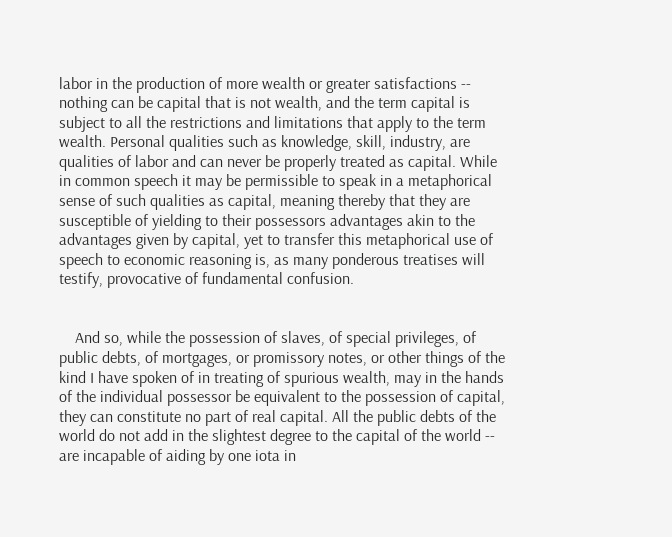labor in the production of more wealth or greater satisfactions -- nothing can be capital that is not wealth, and the term capital is subject to all the restrictions and limitations that apply to the term wealth. Personal qualities such as knowledge, skill, industry, are qualities of labor and can never be properly treated as capital. While in common speech it may be permissible to speak in a metaphorical sense of such qualities as capital, meaning thereby that they are susceptible of yielding to their possessors advantages akin to the advantages given by capital, yet to transfer this metaphorical use of speech to economic reasoning is, as many ponderous treatises will testify, provocative of fundamental confusion.


    And so, while the possession of slaves, of special privileges, of public debts, of mortgages, or promissory notes, or other things of the kind I have spoken of in treating of spurious wealth, may in the hands of the individual possessor be equivalent to the possession of capital, they can constitute no part of real capital. All the public debts of the world do not add in the slightest degree to the capital of the world -- are incapable of aiding by one iota in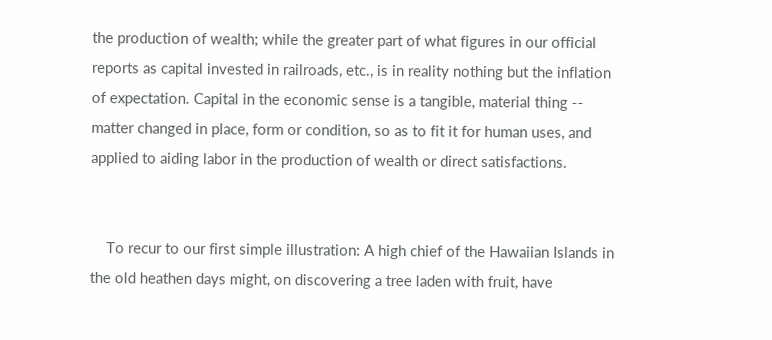the production of wealth; while the greater part of what figures in our official reports as capital invested in railroads, etc., is in reality nothing but the inflation of expectation. Capital in the economic sense is a tangible, material thing -- matter changed in place, form or condition, so as to fit it for human uses, and applied to aiding labor in the production of wealth or direct satisfactions.


    To recur to our first simple illustration: A high chief of the Hawaiian Islands in the old heathen days might, on discovering a tree laden with fruit, have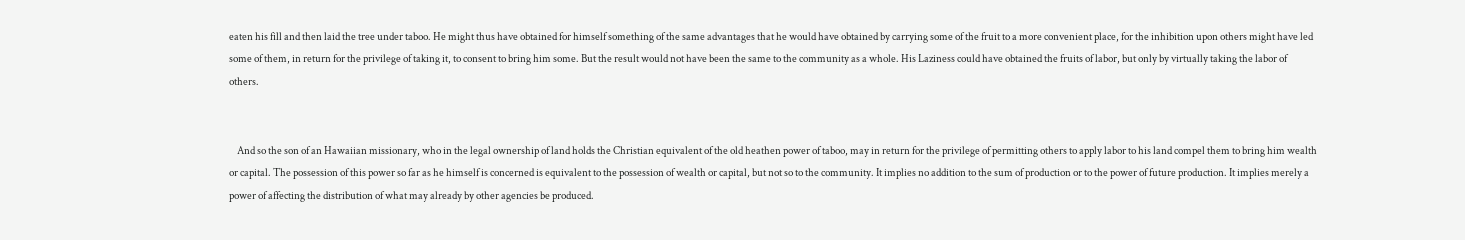eaten his fill and then laid the tree under taboo. He might thus have obtained for himself something of the same advantages that he would have obtained by carrying some of the fruit to a more convenient place, for the inhibition upon others might have led some of them, in return for the privilege of taking it, to consent to bring him some. But the result would not have been the same to the community as a whole. His Laziness could have obtained the fruits of labor, but only by virtually taking the labor of others.


    And so the son of an Hawaiian missionary, who in the legal ownership of land holds the Christian equivalent of the old heathen power of taboo, may in return for the privilege of permitting others to apply labor to his land compel them to bring him wealth or capital. The possession of this power so far as he himself is concerned is equivalent to the possession of wealth or capital, but not so to the community. It implies no addition to the sum of production or to the power of future production. It implies merely a power of affecting the distribution of what may already by other agencies be produced.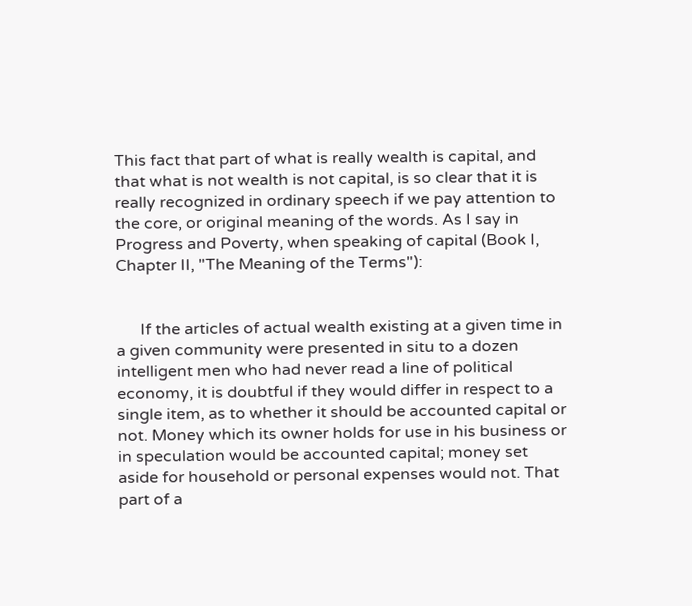This fact that part of what is really wealth is capital, and that what is not wealth is not capital, is so clear that it is really recognized in ordinary speech if we pay attention to the core, or original meaning of the words. As I say in Progress and Poverty, when speaking of capital (Book I, Chapter II, "The Meaning of the Terms"):


      If the articles of actual wealth existing at a given time in a given community were presented in situ to a dozen intelligent men who had never read a line of political economy, it is doubtful if they would differ in respect to a single item, as to whether it should be accounted capital or not. Money which its owner holds for use in his business or in speculation would be accounted capital; money set aside for household or personal expenses would not. That part of a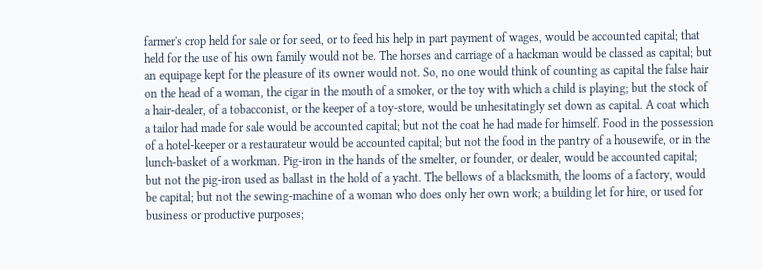farmer's crop held for sale or for seed, or to feed his help in part payment of wages, would be accounted capital; that held for the use of his own family would not be. The horses and carriage of a hackman would be classed as capital; but an equipage kept for the pleasure of its owner would not. So, no one would think of counting as capital the false hair on the head of a woman, the cigar in the mouth of a smoker, or the toy with which a child is playing; but the stock of a hair-dealer, of a tobacconist, or the keeper of a toy-store, would be unhesitatingly set down as capital. A coat which a tailor had made for sale would be accounted capital; but not the coat he had made for himself. Food in the possession of a hotel-keeper or a restaurateur would be accounted capital; but not the food in the pantry of a housewife, or in the lunch-basket of a workman. Pig-iron in the hands of the smelter, or founder, or dealer, would be accounted capital; but not the pig-iron used as ballast in the hold of a yacht. The bellows of a blacksmith, the looms of a factory, would be capital; but not the sewing-machine of a woman who does only her own work; a building let for hire, or used for business or productive purposes;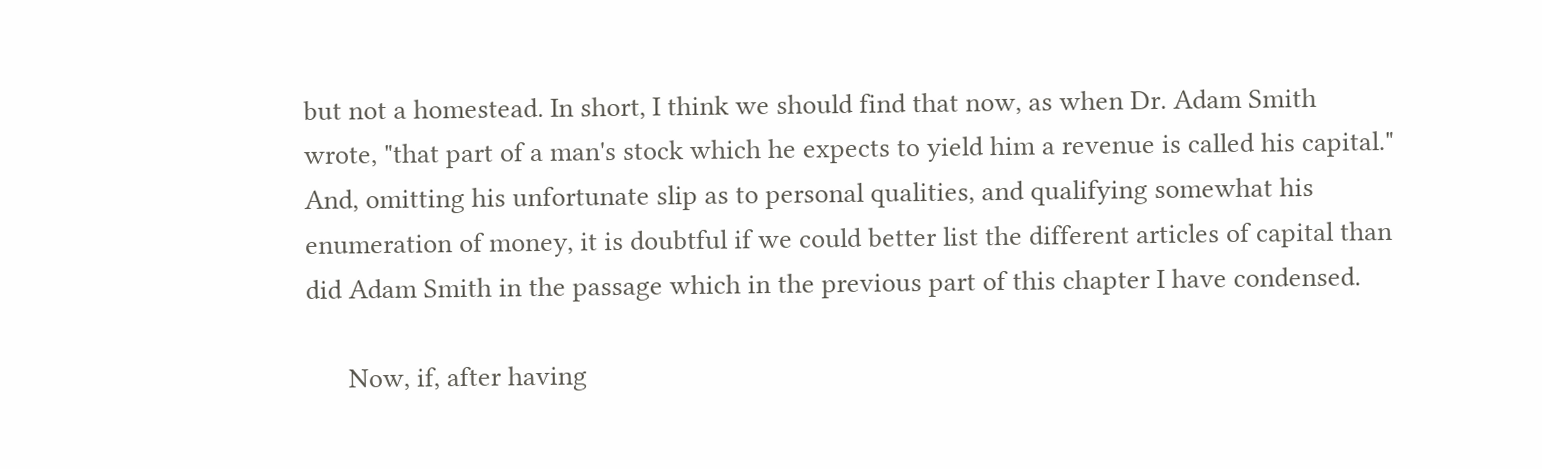but not a homestead. In short, I think we should find that now, as when Dr. Adam Smith wrote, "that part of a man's stock which he expects to yield him a revenue is called his capital." And, omitting his unfortunate slip as to personal qualities, and qualifying somewhat his enumeration of money, it is doubtful if we could better list the different articles of capital than did Adam Smith in the passage which in the previous part of this chapter I have condensed.

      Now, if, after having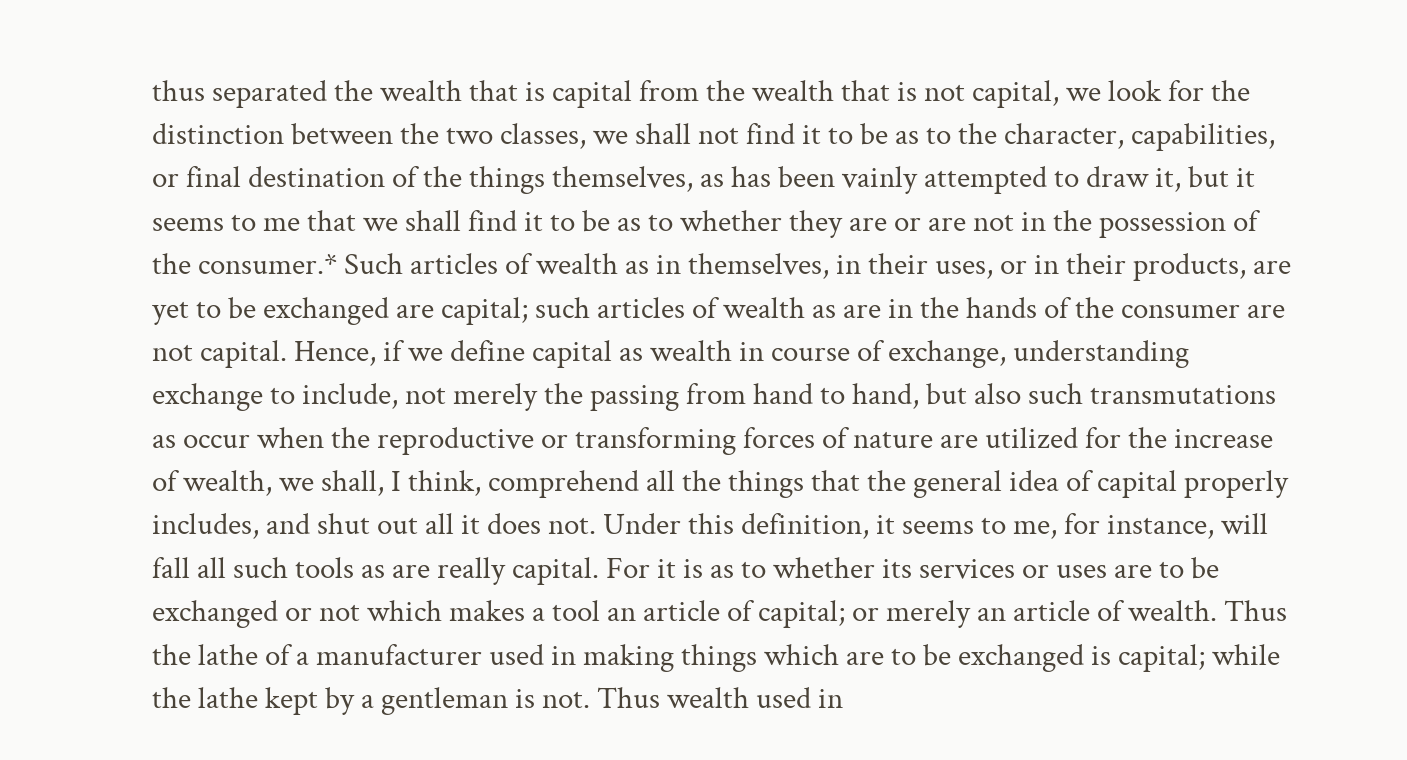thus separated the wealth that is capital from the wealth that is not capital, we look for the distinction between the two classes, we shall not find it to be as to the character, capabilities, or final destination of the things themselves, as has been vainly attempted to draw it, but it seems to me that we shall find it to be as to whether they are or are not in the possession of the consumer.* Such articles of wealth as in themselves, in their uses, or in their products, are yet to be exchanged are capital; such articles of wealth as are in the hands of the consumer are not capital. Hence, if we define capital as wealth in course of exchange, understanding exchange to include, not merely the passing from hand to hand, but also such transmutations as occur when the reproductive or transforming forces of nature are utilized for the increase of wealth, we shall, I think, comprehend all the things that the general idea of capital properly includes, and shut out all it does not. Under this definition, it seems to me, for instance, will fall all such tools as are really capital. For it is as to whether its services or uses are to be exchanged or not which makes a tool an article of capital; or merely an article of wealth. Thus the lathe of a manufacturer used in making things which are to be exchanged is capital; while the lathe kept by a gentleman is not. Thus wealth used in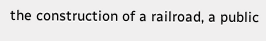the construction of a railroad, a public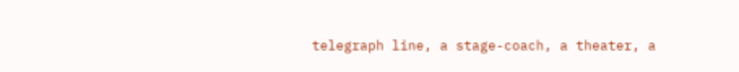telegraph line, a stage-coach, a theater, a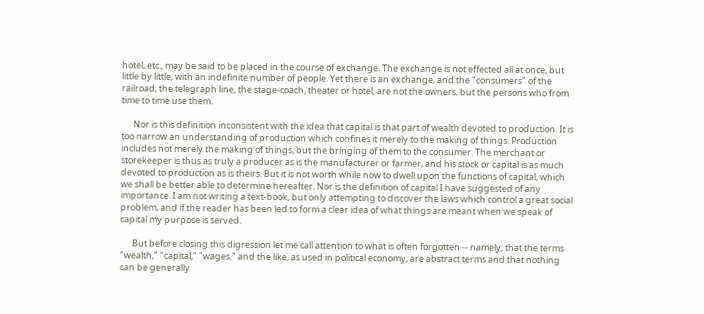hotel, etc., may be said to be placed in the course of exchange. The exchange is not effected all at once, but little by little, with an indefinite number of people. Yet there is an exchange, and the "consumers" of the railroad, the telegraph line, the stage-coach, theater or hotel, are not the owners, but the persons who from time to time use them.

      Nor is this definition inconsistent with the idea that capital is that part of wealth devoted to production. It is too narrow an understanding of production which confines it merely to the making of things. Production includes not merely the making of things, but the bringing of them to the consumer. The merchant or storekeeper is thus as truly a producer as is the manufacturer or farmer, and his stock or capital is as much devoted to production as is theirs. But it is not worth while now to dwell upon the functions of capital, which we shall be better able to determine hereafter. Nor is the definition of capital I have suggested of any importance. I am not writing a text-book, but only attempting to discover the laws which control a great social problem, and if the reader has been led to form a clear idea of what things are meant when we speak of capital my purpose is served.

      But before closing this digression let me call attention to what is often forgotten -- namely, that the terms "wealth," "capital," "wages," and the like, as used in political economy, are abstract terms and that nothing can be generally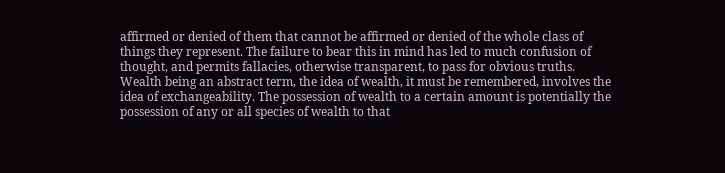affirmed or denied of them that cannot be affirmed or denied of the whole class of things they represent. The failure to bear this in mind has led to much confusion of thought, and permits fallacies, otherwise transparent, to pass for obvious truths. Wealth being an abstract term, the idea of wealth, it must be remembered, involves the idea of exchangeability. The possession of wealth to a certain amount is potentially the possession of any or all species of wealth to that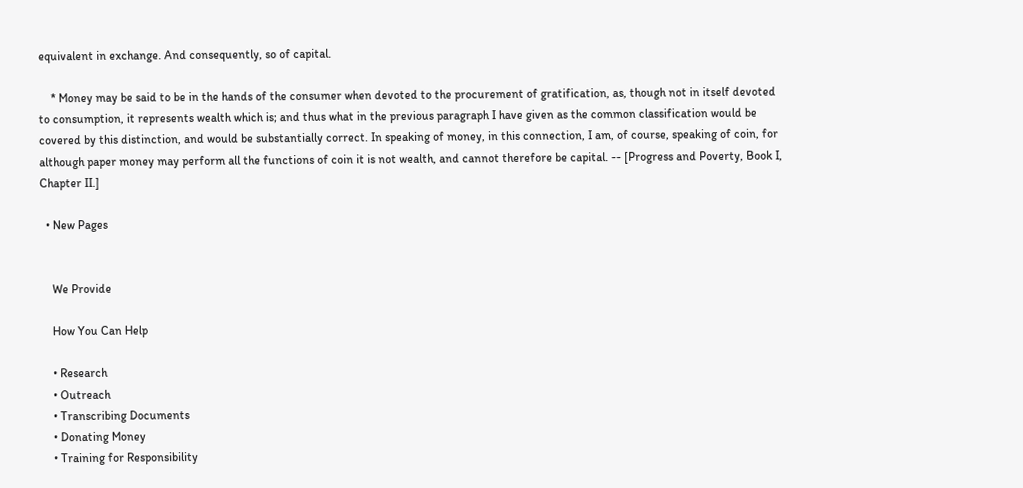equivalent in exchange. And consequently, so of capital.

    * Money may be said to be in the hands of the consumer when devoted to the procurement of gratification, as, though not in itself devoted to consumption, it represents wealth which is; and thus what in the previous paragraph I have given as the common classification would be covered by this distinction, and would be substantially correct. In speaking of money, in this connection, I am, of course, speaking of coin, for although paper money may perform all the functions of coin it is not wealth, and cannot therefore be capital. -- [Progress and Poverty, Book I, Chapter II.]

  • New Pages


    We Provide

    How You Can Help

    • Research
    • Outreach
    • Transcribing Documents
    • Donating Money
    • Training for Responsibility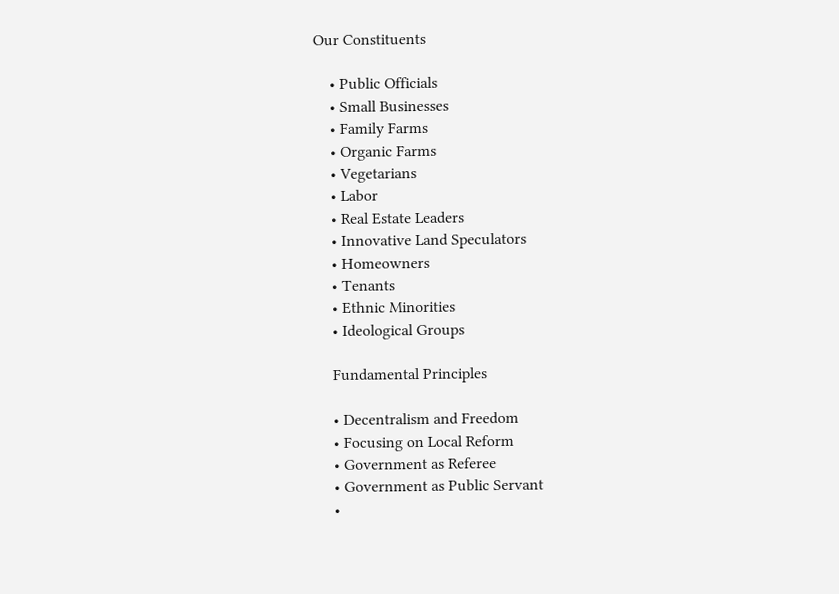Our Constituents

    • Public Officials
    • Small Businesses
    • Family Farms
    • Organic Farms
    • Vegetarians
    • Labor
    • Real Estate Leaders
    • Innovative Land Speculators
    • Homeowners
    • Tenants
    • Ethnic Minorities
    • Ideological Groups

    Fundamental Principles

    • Decentralism and Freedom
    • Focusing on Local Reform
    • Government as Referee
    • Government as Public Servant
    •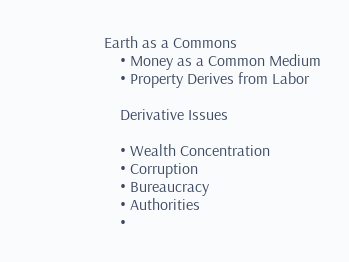Earth as a Commons
    • Money as a Common Medium
    • Property Derives from Labor

    Derivative Issues

    • Wealth Concentration
    • Corruption
    • Bureaucracy
    • Authorities
    •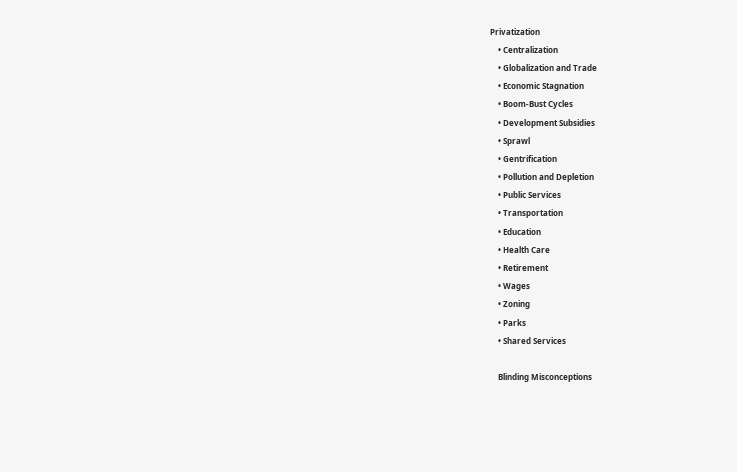Privatization
    • Centralization
    • Globalization and Trade
    • Economic Stagnation
    • Boom-Bust Cycles
    • Development Subsidies
    • Sprawl
    • Gentrification
    • Pollution and Depletion
    • Public Services
    • Transportation
    • Education
    • Health Care
    • Retirement
    • Wages
    • Zoning
    • Parks
    • Shared Services

    Blinding Misconceptions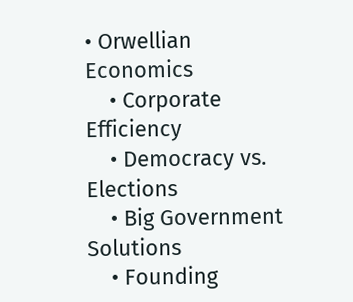• Orwellian Economics
    • Corporate Efficiency
    • Democracy vs. Elections
    • Big Government Solutions
    • Founding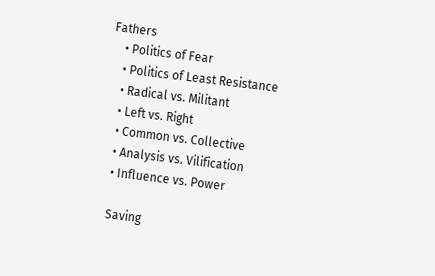Fathers
    • Politics of Fear
    • Politics of Least Resistance
    • Radical vs. Militant
    • Left vs. Right
    • Common vs. Collective
    • Analysis vs. Vilification
    • Influence vs. Power

    Saving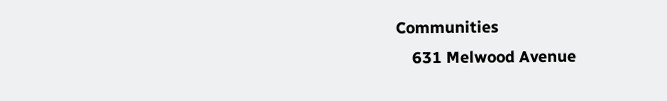Communities
    631 Melwood Avenue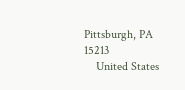Pittsburgh, PA 15213
    United States